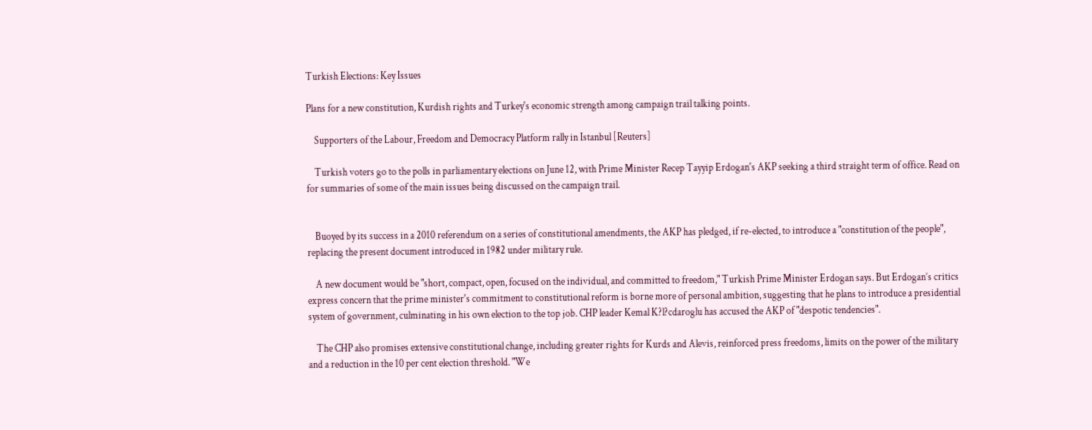Turkish Elections: Key Issues

Plans for a new constitution, Kurdish rights and Turkey's economic strength among campaign trail talking points.

    Supporters of the Labour, Freedom and Democracy Platform rally in Istanbul [Reuters]

    Turkish voters go to the polls in parliamentary elections on June 12, with Prime Minister Recep Tayyip Erdogan's AKP seeking a third straight term of office. Read on for summaries of some of the main issues being discussed on the campaign trail.


    Buoyed by its success in a 2010 referendum on a series of constitutional amendments, the AKP has pledged, if re-elected, to introduce a "constitution of the people", replacing the present document introduced in 1982 under military rule.

    A new document would be "short, compact, open, focused on the individual, and committed to freedom," Turkish Prime Minister Erdogan says. But Erdogan’s critics express concern that the prime minister's commitment to constitutional reform is borne more of personal ambition, suggesting that he plans to introduce a presidential system of government, culminating in his own election to the top job. CHP leader Kemal K?l?cdaroglu has accused the AKP of "despotic tendencies".

    The CHP also promises extensive constitutional change, including greater rights for Kurds and Alevis, reinforced press freedoms, limits on the power of the military and a reduction in the 10 per cent election threshold. "We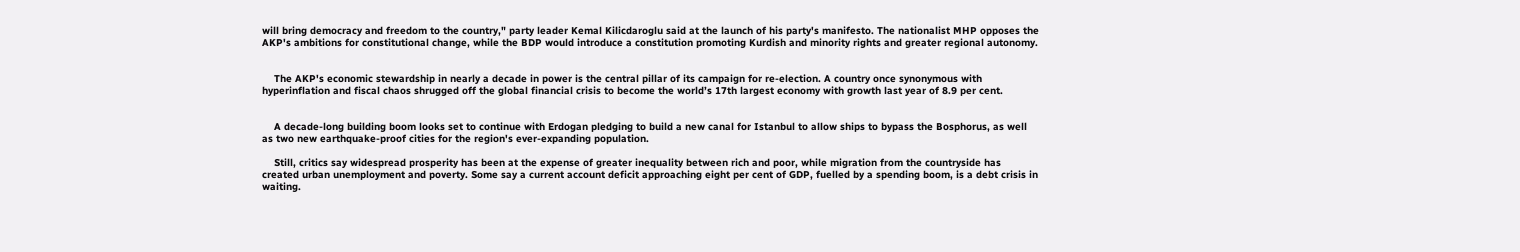will bring democracy and freedom to the country," party leader Kemal Kilicdaroglu said at the launch of his party's manifesto. The nationalist MHP opposes the AKP's ambitions for constitutional change, while the BDP would introduce a constitution promoting Kurdish and minority rights and greater regional autonomy.


    The AKP's economic stewardship in nearly a decade in power is the central pillar of its campaign for re-election. A country once synonymous with hyperinflation and fiscal chaos shrugged off the global financial crisis to become the world’s 17th largest economy with growth last year of 8.9 per cent.


    A decade-long building boom looks set to continue with Erdogan pledging to build a new canal for Istanbul to allow ships to bypass the Bosphorus, as well as two new earthquake-proof cities for the region's ever-expanding population.

    Still, critics say widespread prosperity has been at the expense of greater inequality between rich and poor, while migration from the countryside has created urban unemployment and poverty. Some say a current account deficit approaching eight per cent of GDP, fuelled by a spending boom, is a debt crisis in waiting.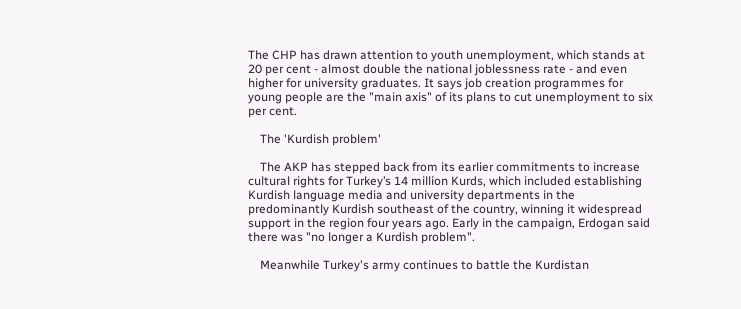The CHP has drawn attention to youth unemployment, which stands at 20 per cent - almost double the national joblessness rate - and even higher for university graduates. It says job creation programmes for young people are the "main axis" of its plans to cut unemployment to six per cent.

    The 'Kurdish problem'

    The AKP has stepped back from its earlier commitments to increase cultural rights for Turkey’s 14 million Kurds, which included establishing Kurdish language media and university departments in the predominantly Kurdish southeast of the country, winning it widespread support in the region four years ago. Early in the campaign, Erdogan said there was "no longer a Kurdish problem".

    Meanwhile Turkey's army continues to battle the Kurdistan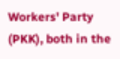Workers' Party (PKK), both in the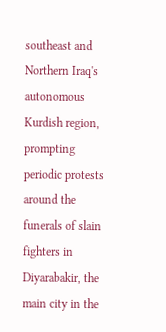southeast and Northern Iraq's autonomous Kurdish region, prompting periodic protests around the funerals of slain fighters in Diyarabakir, the main city in the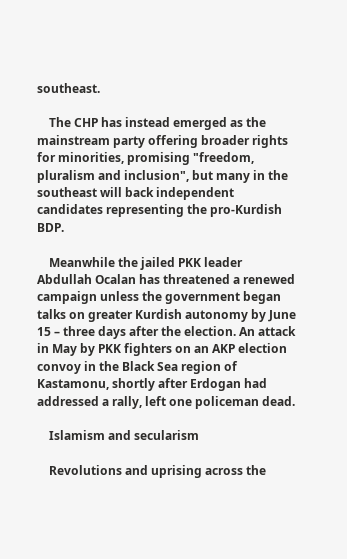southeast.

    The CHP has instead emerged as the mainstream party offering broader rights for minorities, promising "freedom, pluralism and inclusion", but many in the southeast will back independent candidates representing the pro-Kurdish BDP.

    Meanwhile the jailed PKK leader Abdullah Ocalan has threatened a renewed campaign unless the government began talks on greater Kurdish autonomy by June 15 – three days after the election. An attack in May by PKK fighters on an AKP election convoy in the Black Sea region of Kastamonu, shortly after Erdogan had addressed a rally, left one policeman dead.

    Islamism and secularism

    Revolutions and uprising across the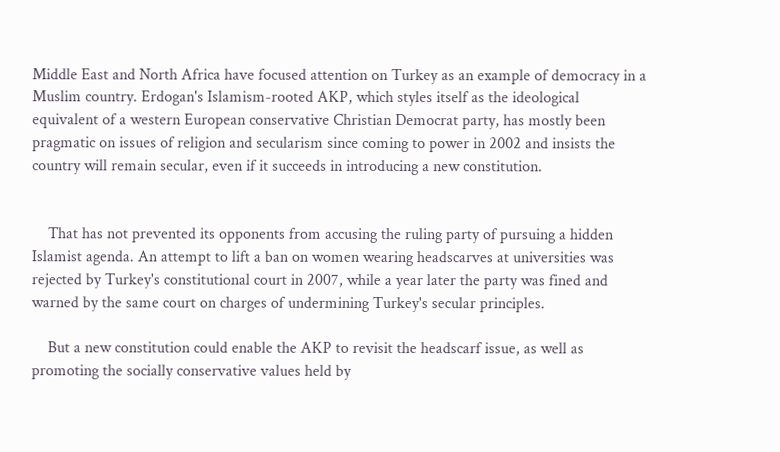Middle East and North Africa have focused attention on Turkey as an example of democracy in a Muslim country. Erdogan's Islamism-rooted AKP, which styles itself as the ideological equivalent of a western European conservative Christian Democrat party, has mostly been pragmatic on issues of religion and secularism since coming to power in 2002 and insists the country will remain secular, even if it succeeds in introducing a new constitution.


    That has not prevented its opponents from accusing the ruling party of pursuing a hidden Islamist agenda. An attempt to lift a ban on women wearing headscarves at universities was rejected by Turkey's constitutional court in 2007, while a year later the party was fined and warned by the same court on charges of undermining Turkey's secular principles.

    But a new constitution could enable the AKP to revisit the headscarf issue, as well as promoting the socially conservative values held by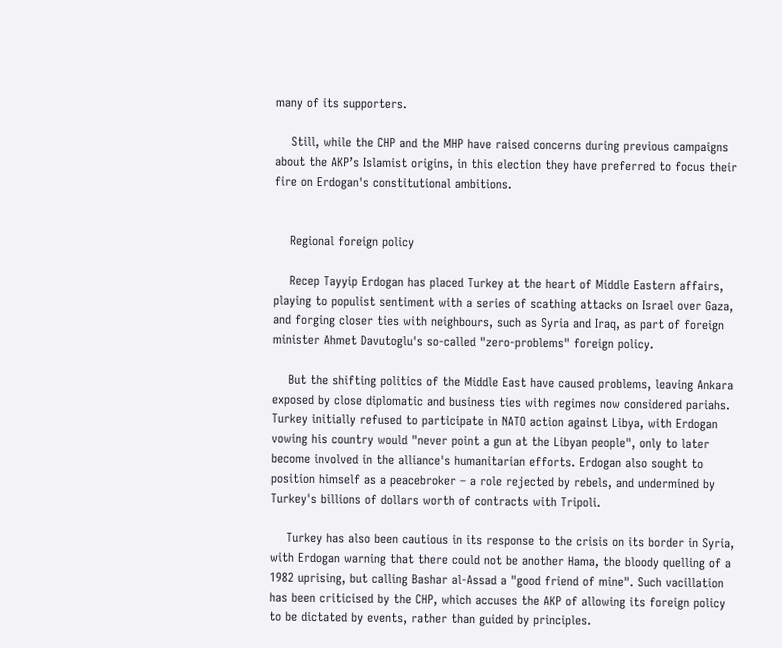many of its supporters.

    Still, while the CHP and the MHP have raised concerns during previous campaigns about the AKP’s Islamist origins, in this election they have preferred to focus their fire on Erdogan's constitutional ambitions.


    Regional foreign policy

    Recep Tayyip Erdogan has placed Turkey at the heart of Middle Eastern affairs, playing to populist sentiment with a series of scathing attacks on Israel over Gaza, and forging closer ties with neighbours, such as Syria and Iraq, as part of foreign minister Ahmet Davutoglu's so-called "zero-problems" foreign policy.

    But the shifting politics of the Middle East have caused problems, leaving Ankara exposed by close diplomatic and business ties with regimes now considered pariahs. Turkey initially refused to participate in NATO action against Libya, with Erdogan vowing his country would "never point a gun at the Libyan people", only to later become involved in the alliance's humanitarian efforts. Erdogan also sought to position himself as a peacebroker – a role rejected by rebels, and undermined by Turkey's billions of dollars worth of contracts with Tripoli.

    Turkey has also been cautious in its response to the crisis on its border in Syria, with Erdogan warning that there could not be another Hama, the bloody quelling of a 1982 uprising, but calling Bashar al-Assad a "good friend of mine". Such vacillation has been criticised by the CHP, which accuses the AKP of allowing its foreign policy to be dictated by events, rather than guided by principles.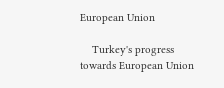European Union

    Turkey's progress towards European Union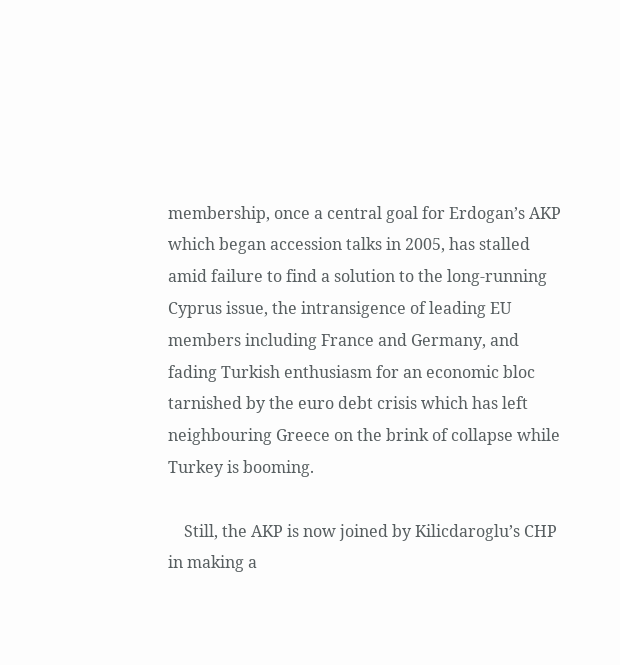membership, once a central goal for Erdogan’s AKP which began accession talks in 2005, has stalled amid failure to find a solution to the long-running Cyprus issue, the intransigence of leading EU members including France and Germany, and fading Turkish enthusiasm for an economic bloc tarnished by the euro debt crisis which has left neighbouring Greece on the brink of collapse while Turkey is booming.

    Still, the AKP is now joined by Kilicdaroglu’s CHP in making a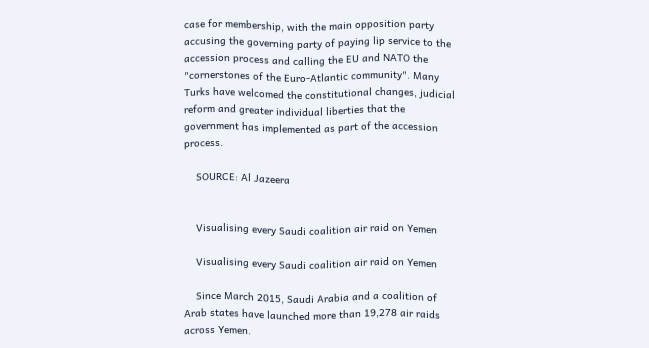case for membership, with the main opposition party accusing the governing party of paying lip service to the accession process and calling the EU and NATO the "cornerstones of the Euro-Atlantic community". Many Turks have welcomed the constitutional changes, judicial reform and greater individual liberties that the government has implemented as part of the accession process.

    SOURCE: Al Jazeera


    Visualising every Saudi coalition air raid on Yemen

    Visualising every Saudi coalition air raid on Yemen

    Since March 2015, Saudi Arabia and a coalition of Arab states have launched more than 19,278 air raids across Yemen.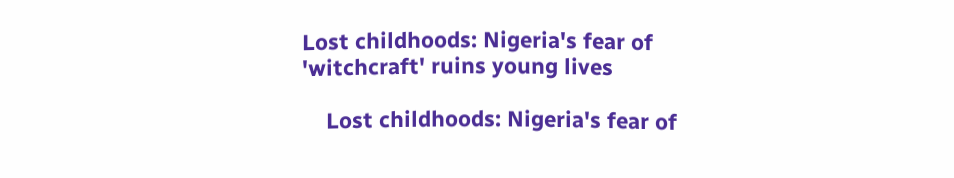Lost childhoods: Nigeria's fear of 'witchcraft' ruins young lives

    Lost childhoods: Nigeria's fear of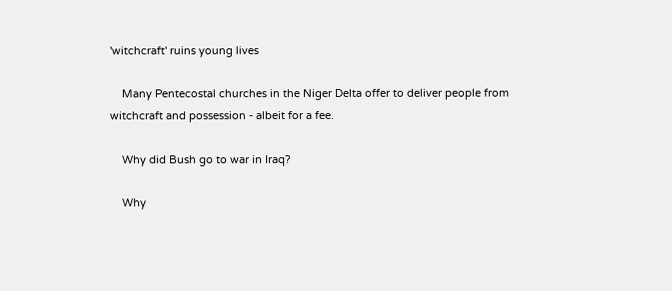'witchcraft' ruins young lives

    Many Pentecostal churches in the Niger Delta offer to deliver people from witchcraft and possession - albeit for a fee.

    Why did Bush go to war in Iraq?

    Why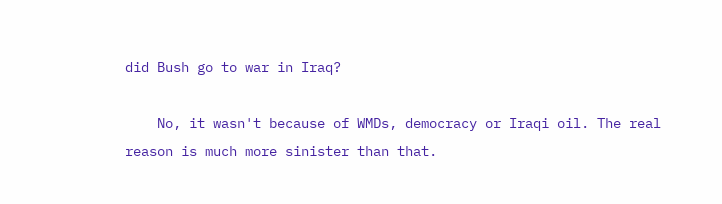did Bush go to war in Iraq?

    No, it wasn't because of WMDs, democracy or Iraqi oil. The real reason is much more sinister than that.